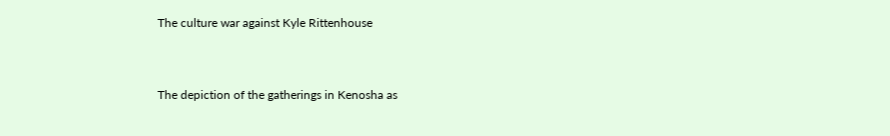The culture war against Kyle Rittenhouse


The depiction of the gatherings in Kenosha as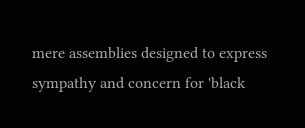mere assemblies designed to express sympathy and concern for 'black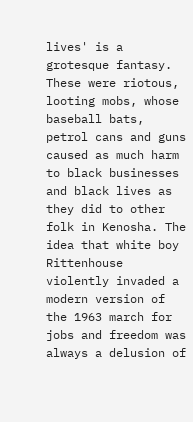lives' is a grotesque fantasy. These were riotous, looting mobs, whose baseball bats, petrol cans and guns caused as much harm to black businesses and black lives as they did to other folk in Kenosha. The idea that white boy Rittenhouse violently invaded a modern version of the 1963 march for jobs and freedom was always a delusion of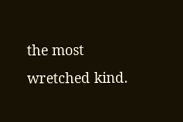the most wretched kind.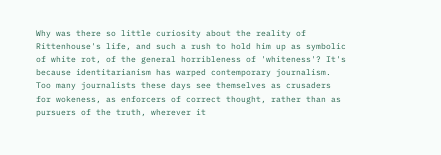Why was there so little curiosity about the reality of Rittenhouse's life, and such a rush to hold him up as symbolic of white rot, of the general horribleness of 'whiteness'? It's because identitarianism has warped contemporary journalism. Too many journalists these days see themselves as crusaders for wokeness, as enforcers of correct thought, rather than as pursuers of the truth, wherever it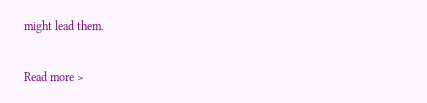might lead them.

Read more >